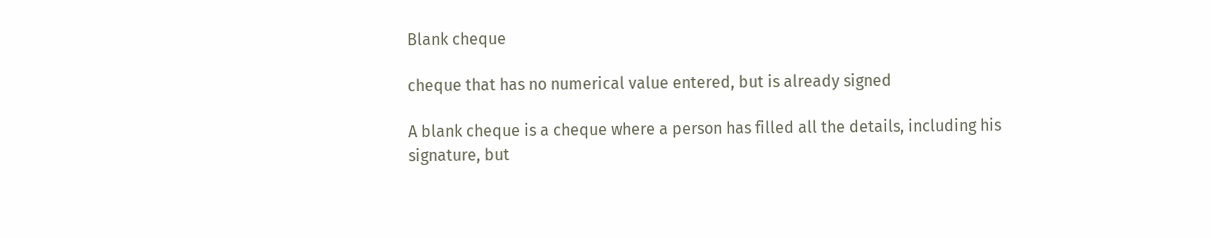Blank cheque

cheque that has no numerical value entered, but is already signed

A blank cheque is a cheque where a person has filled all the details, including his signature, but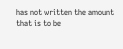has not written the amount that is to be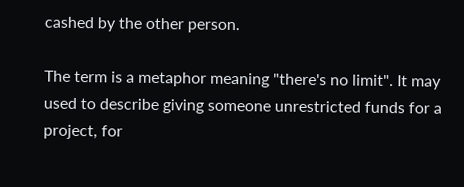cashed by the other person.

The term is a metaphor meaning "there's no limit". It may used to describe giving someone unrestricted funds for a project, for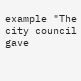example "The city council gave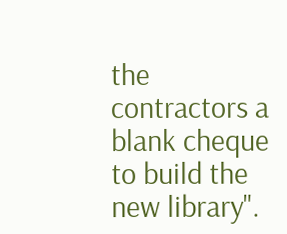the contractors a blank cheque to build the new library".